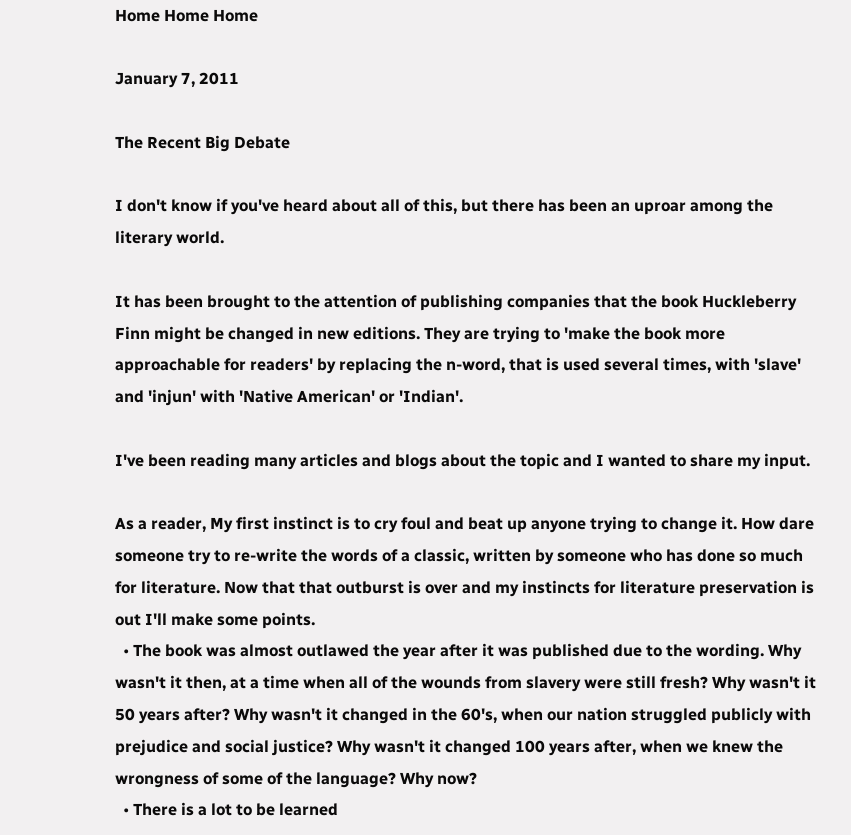Home Home Home

January 7, 2011

The Recent Big Debate

I don't know if you've heard about all of this, but there has been an uproar among the literary world.

It has been brought to the attention of publishing companies that the book Huckleberry Finn might be changed in new editions. They are trying to 'make the book more approachable for readers' by replacing the n-word, that is used several times, with 'slave' and 'injun' with 'Native American' or 'Indian'.

I've been reading many articles and blogs about the topic and I wanted to share my input.

As a reader, My first instinct is to cry foul and beat up anyone trying to change it. How dare someone try to re-write the words of a classic, written by someone who has done so much for literature. Now that that outburst is over and my instincts for literature preservation is out I'll make some points.
  • The book was almost outlawed the year after it was published due to the wording. Why wasn't it then, at a time when all of the wounds from slavery were still fresh? Why wasn't it 50 years after? Why wasn't it changed in the 60's, when our nation struggled publicly with prejudice and social justice? Why wasn't it changed 100 years after, when we knew the wrongness of some of the language? Why now?
  • There is a lot to be learned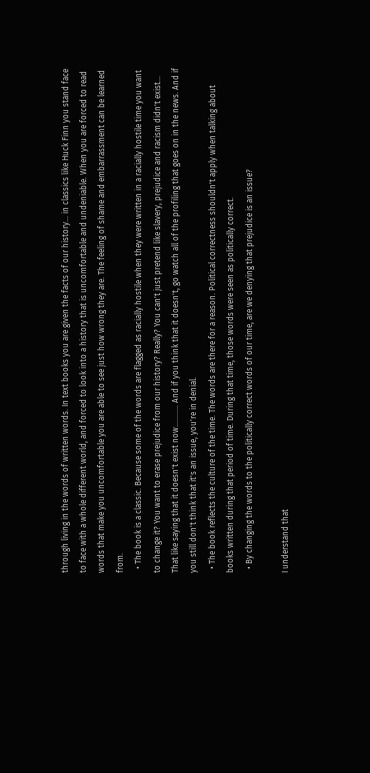through living in the words of written words. In text books you are given the facts of our history... in classics like Huck Finn you stand face to face with a whole different world, and forced to look into a history that is uncomfortable and undeniable. When you are forced to read words that make you uncomfortable you are able to see just how wrong they are. The feeling of shame and embarrassment can be learned from.
  • The book is a classic. Because some of the words are flagged as racially hostile when they were written in a racially hostile time you want to change it? You want to erase prejudice from our history? Really? You can't just pretend like slavery, prejudice and racism didn't exist... That like saying that it doesn't exist now........... And if you think that it doesn't, go watch all of the profiling that goes on in the news. And if you still don't think that it's an issue, you're in denial.
  • The book reflects the culture of the time. The words are there for a reason. Political correctness shouldn't apply when talking about books written during that period of time. During that time, those words were seen as politically correct.
  • By changing the words to the politically correct words of our time, are we denying that prejudice is an issue?

I understand that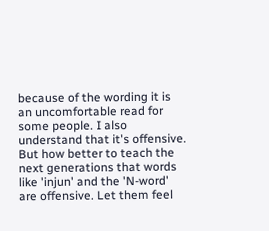because of the wording it is an uncomfortable read for some people. I also understand that it's offensive. But how better to teach the next generations that words like 'injun' and the 'N-word' are offensive. Let them feel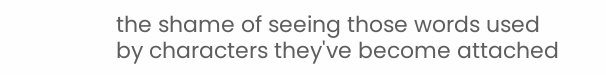the shame of seeing those words used by characters they've become attached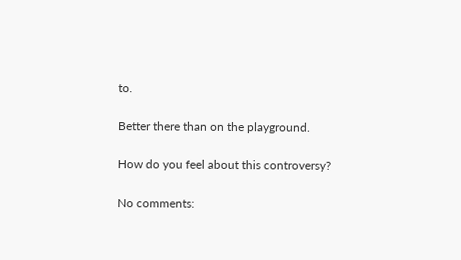to.

Better there than on the playground.

How do you feel about this controversy?

No comments: